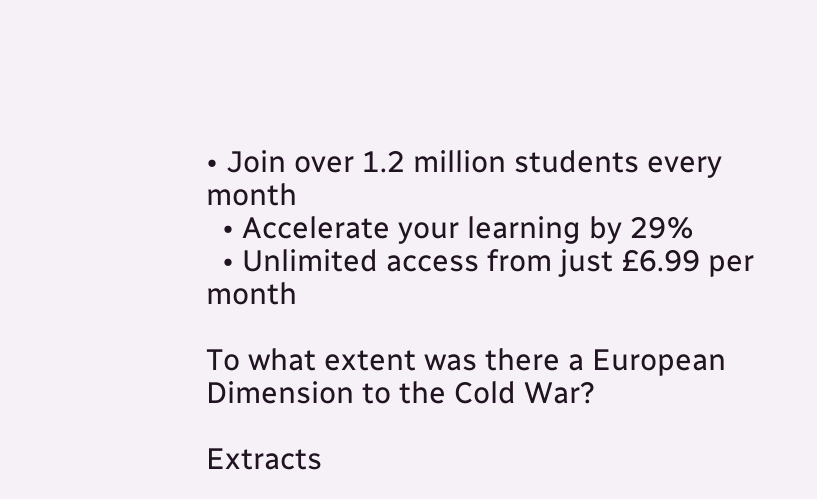• Join over 1.2 million students every month
  • Accelerate your learning by 29%
  • Unlimited access from just £6.99 per month

To what extent was there a European Dimension to the Cold War?

Extracts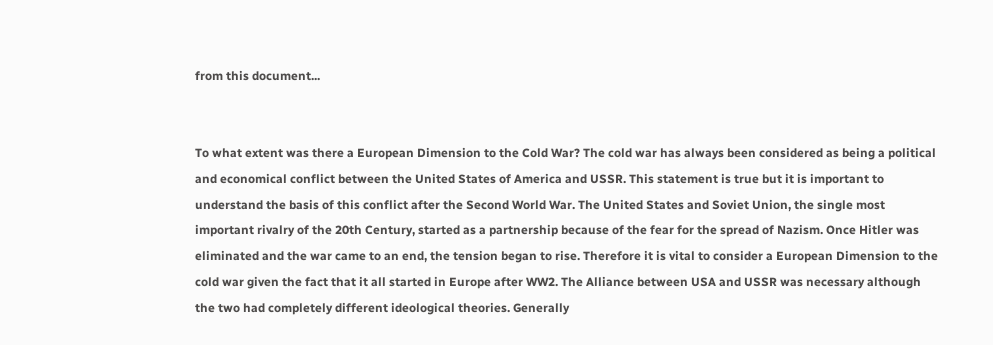from this document...


To what extent was there a European Dimension to the Cold War? The cold war has always been considered as being a political and economical conflict between the United States of America and USSR. This statement is true but it is important to understand the basis of this conflict after the Second World War. The United States and Soviet Union, the single most important rivalry of the 20th Century, started as a partnership because of the fear for the spread of Nazism. Once Hitler was eliminated and the war came to an end, the tension began to rise. Therefore it is vital to consider a European Dimension to the cold war given the fact that it all started in Europe after WW2. The Alliance between USA and USSR was necessary although the two had completely different ideological theories. Generally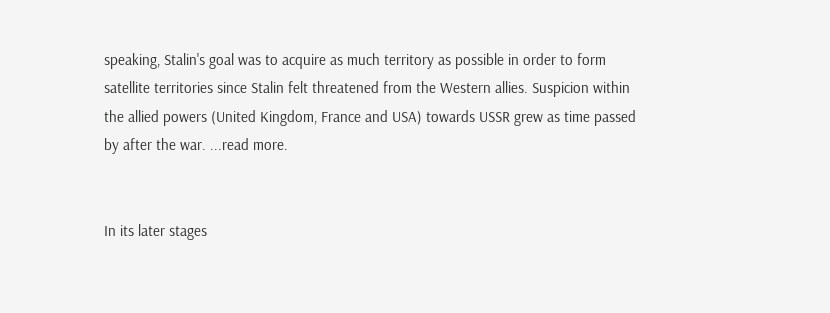speaking, Stalin's goal was to acquire as much territory as possible in order to form satellite territories since Stalin felt threatened from the Western allies. Suspicion within the allied powers (United Kingdom, France and USA) towards USSR grew as time passed by after the war. ...read more.


In its later stages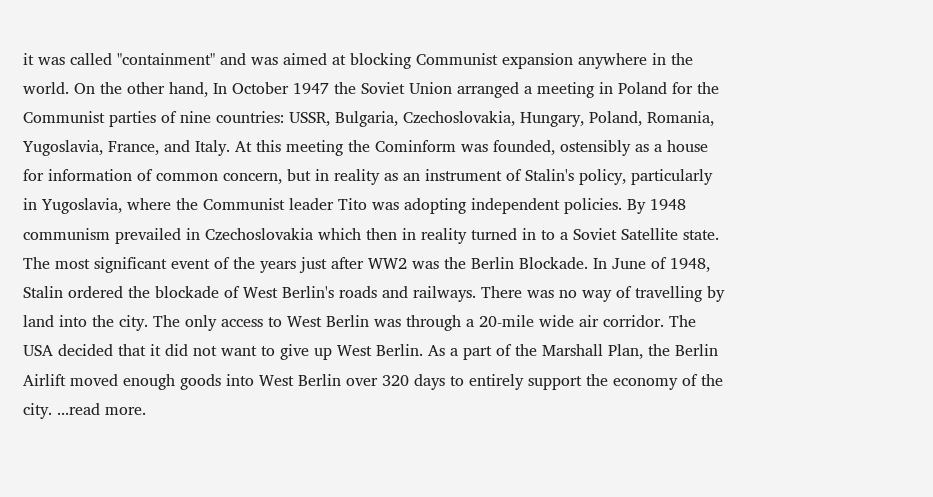it was called "containment" and was aimed at blocking Communist expansion anywhere in the world. On the other hand, In October 1947 the Soviet Union arranged a meeting in Poland for the Communist parties of nine countries: USSR, Bulgaria, Czechoslovakia, Hungary, Poland, Romania, Yugoslavia, France, and Italy. At this meeting the Cominform was founded, ostensibly as a house for information of common concern, but in reality as an instrument of Stalin's policy, particularly in Yugoslavia, where the Communist leader Tito was adopting independent policies. By 1948 communism prevailed in Czechoslovakia which then in reality turned in to a Soviet Satellite state. The most significant event of the years just after WW2 was the Berlin Blockade. In June of 1948, Stalin ordered the blockade of West Berlin's roads and railways. There was no way of travelling by land into the city. The only access to West Berlin was through a 20-mile wide air corridor. The USA decided that it did not want to give up West Berlin. As a part of the Marshall Plan, the Berlin Airlift moved enough goods into West Berlin over 320 days to entirely support the economy of the city. ...read more.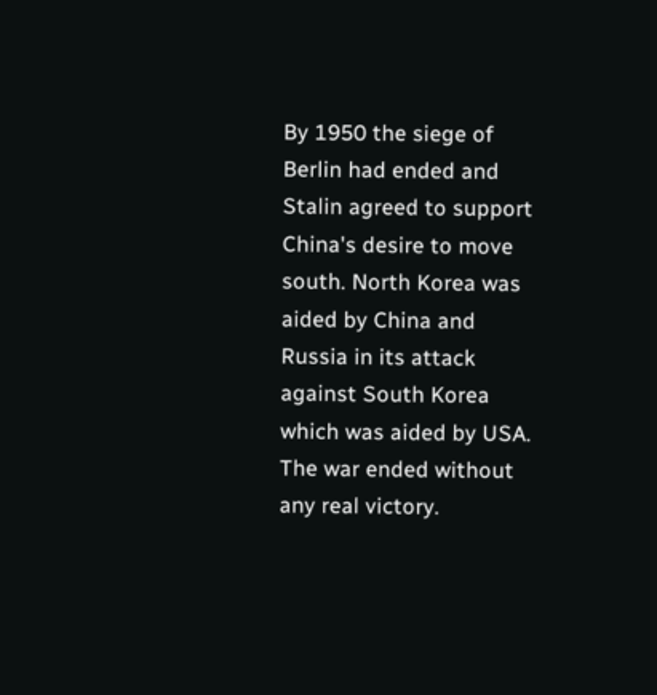By 1950 the siege of Berlin had ended and Stalin agreed to support China's desire to move south. North Korea was aided by China and Russia in its attack against South Korea which was aided by USA. The war ended without any real victory.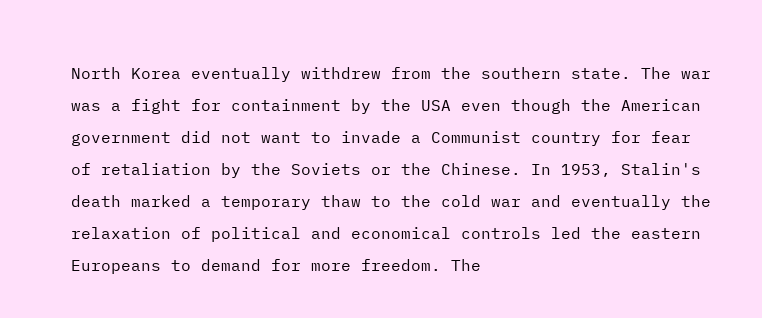North Korea eventually withdrew from the southern state. The war was a fight for containment by the USA even though the American government did not want to invade a Communist country for fear of retaliation by the Soviets or the Chinese. In 1953, Stalin's death marked a temporary thaw to the cold war and eventually the relaxation of political and economical controls led the eastern Europeans to demand for more freedom. The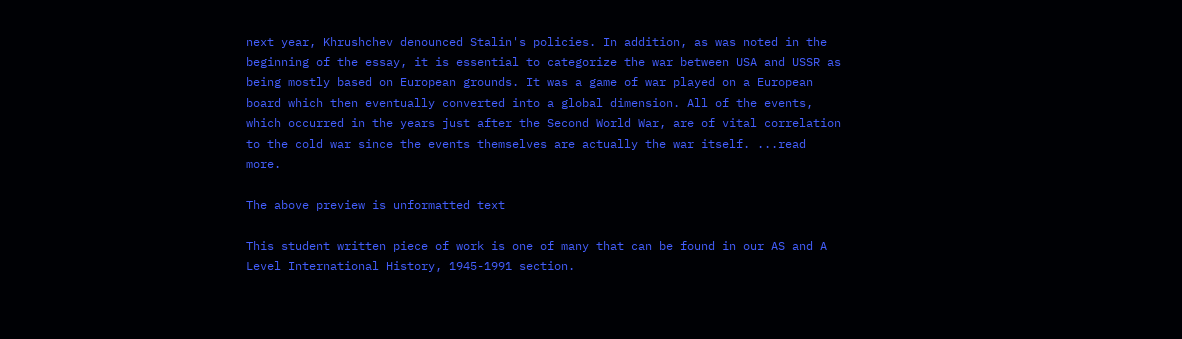next year, Khrushchev denounced Stalin's policies. In addition, as was noted in the beginning of the essay, it is essential to categorize the war between USA and USSR as being mostly based on European grounds. It was a game of war played on a European board which then eventually converted into a global dimension. All of the events, which occurred in the years just after the Second World War, are of vital correlation to the cold war since the events themselves are actually the war itself. ...read more.

The above preview is unformatted text

This student written piece of work is one of many that can be found in our AS and A Level International History, 1945-1991 section.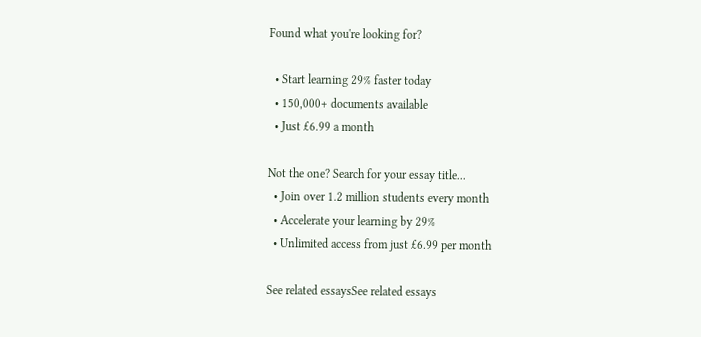Found what you're looking for?

  • Start learning 29% faster today
  • 150,000+ documents available
  • Just £6.99 a month

Not the one? Search for your essay title...
  • Join over 1.2 million students every month
  • Accelerate your learning by 29%
  • Unlimited access from just £6.99 per month

See related essaysSee related essays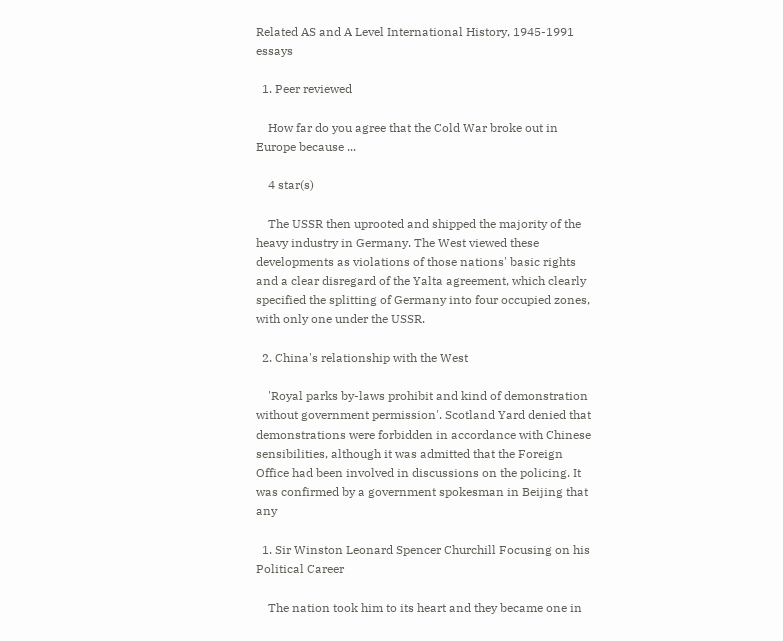Related AS and A Level International History, 1945-1991 essays

  1. Peer reviewed

    How far do you agree that the Cold War broke out in Europe because ...

    4 star(s)

    The USSR then uprooted and shipped the majority of the heavy industry in Germany. The West viewed these developments as violations of those nations' basic rights and a clear disregard of the Yalta agreement, which clearly specified the splitting of Germany into four occupied zones, with only one under the USSR.

  2. China's relationship with the West

    'Royal parks by-laws prohibit and kind of demonstration without government permission'. Scotland Yard denied that demonstrations were forbidden in accordance with Chinese sensibilities, although it was admitted that the Foreign Office had been involved in discussions on the policing. It was confirmed by a government spokesman in Beijing that any

  1. Sir Winston Leonard Spencer Churchill Focusing on his Political Career

    The nation took him to its heart and they became one in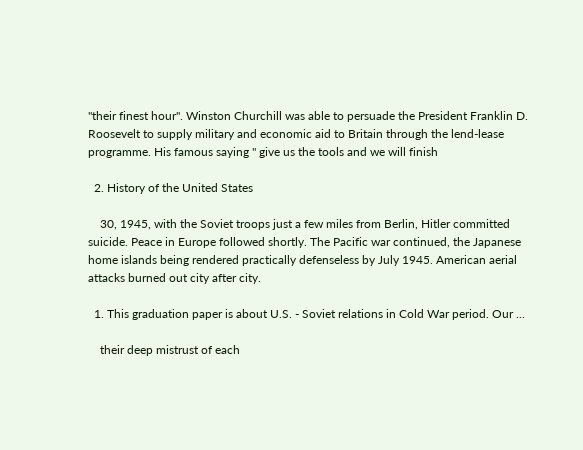"their finest hour". Winston Churchill was able to persuade the President Franklin D. Roosevelt to supply military and economic aid to Britain through the lend-lease programme. His famous saying " give us the tools and we will finish

  2. History of the United States

    30, 1945, with the Soviet troops just a few miles from Berlin, Hitler committed suicide. Peace in Europe followed shortly. The Pacific war continued, the Japanese home islands being rendered practically defenseless by July 1945. American aerial attacks burned out city after city.

  1. This graduation paper is about U.S. - Soviet relations in Cold War period. Our ...

    their deep mistrust of each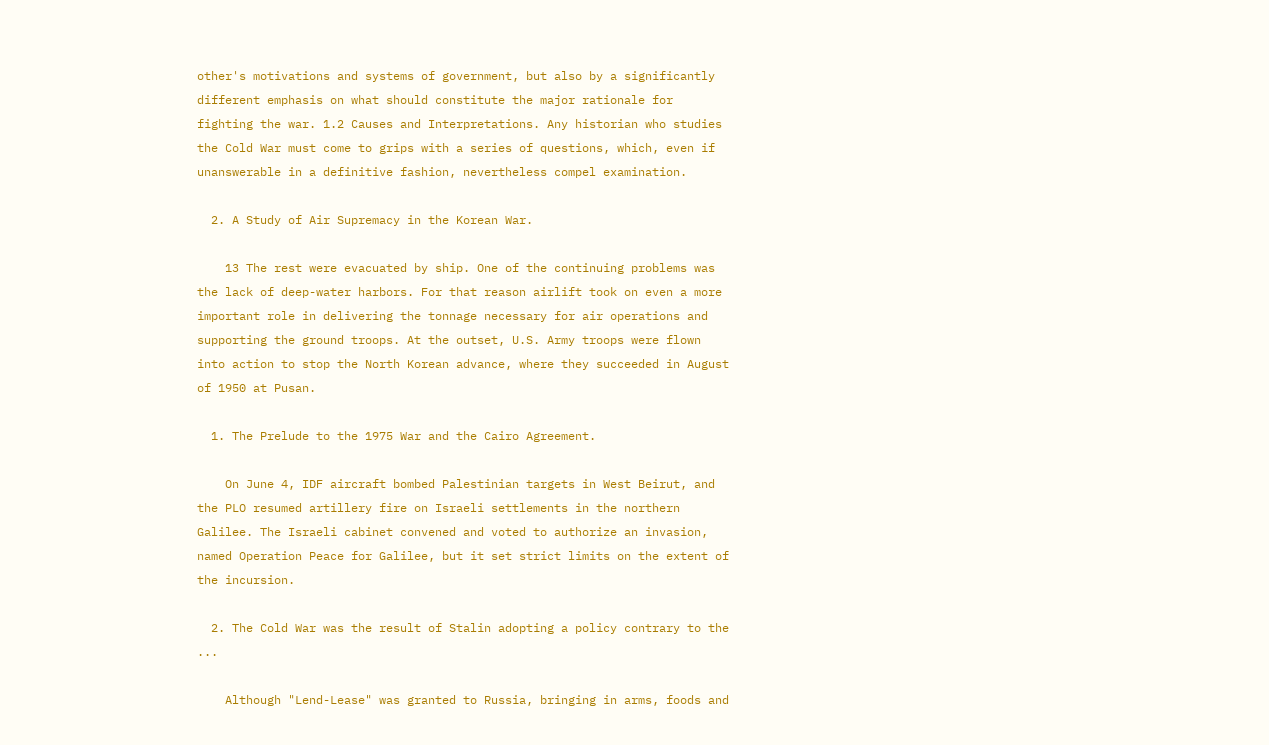other's motivations and systems of government, but also by a significantly different emphasis on what should constitute the major rationale for fighting the war. 1.2 Causes and Interpretations. Any historian who studies the Cold War must come to grips with a series of questions, which, even if unanswerable in a definitive fashion, nevertheless compel examination.

  2. A Study of Air Supremacy in the Korean War.

    13 The rest were evacuated by ship. One of the continuing problems was the lack of deep-water harbors. For that reason airlift took on even a more important role in delivering the tonnage necessary for air operations and supporting the ground troops. At the outset, U.S. Army troops were flown into action to stop the North Korean advance, where they succeeded in August of 1950 at Pusan.

  1. The Prelude to the 1975 War and the Cairo Agreement.

    On June 4, IDF aircraft bombed Palestinian targets in West Beirut, and the PLO resumed artillery fire on Israeli settlements in the northern Galilee. The Israeli cabinet convened and voted to authorize an invasion, named Operation Peace for Galilee, but it set strict limits on the extent of the incursion.

  2. The Cold War was the result of Stalin adopting a policy contrary to the ...

    Although "Lend-Lease" was granted to Russia, bringing in arms, foods and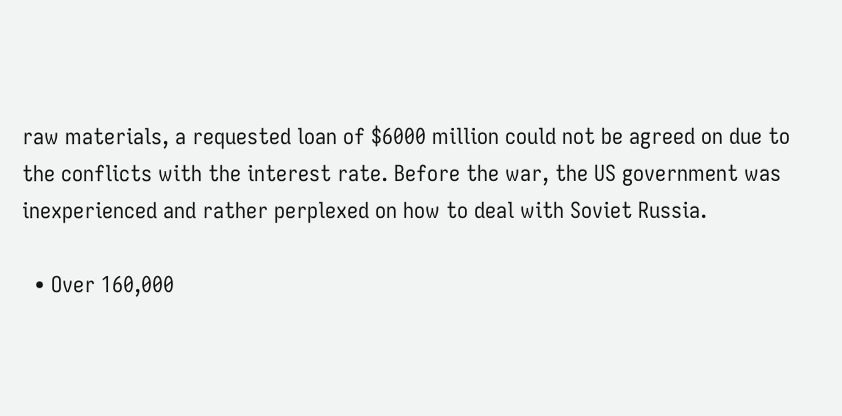raw materials, a requested loan of $6000 million could not be agreed on due to the conflicts with the interest rate. Before the war, the US government was inexperienced and rather perplexed on how to deal with Soviet Russia.

  • Over 160,000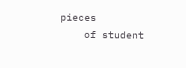pieces
    of student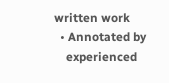written work
  • Annotated by
    experienced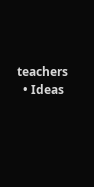teachers
  • Ideas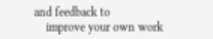and feedback to
    improve your own work